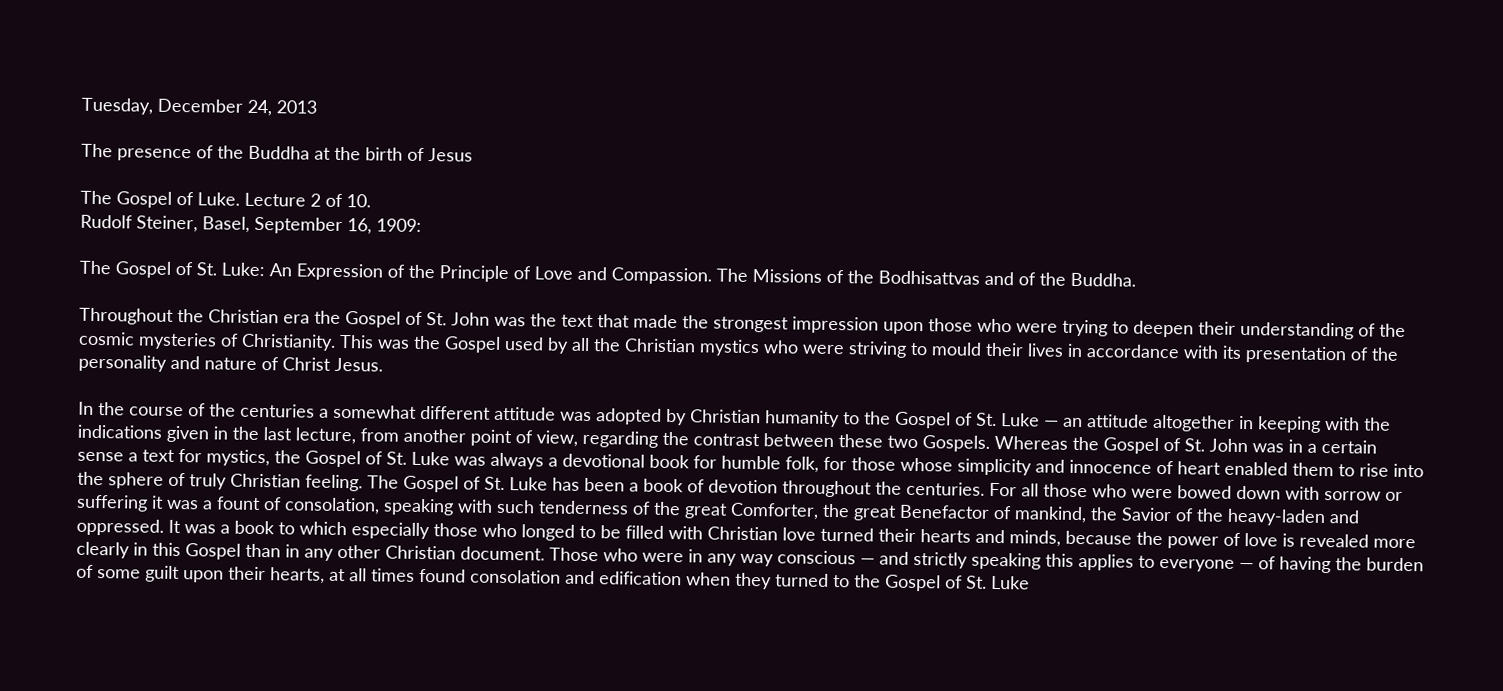Tuesday, December 24, 2013

The presence of the Buddha at the birth of Jesus

The Gospel of Luke. Lecture 2 of 10.
Rudolf Steiner, Basel, September 16, 1909:

The Gospel of St. Luke: An Expression of the Principle of Love and Compassion. The Missions of the Bodhisattvas and of the Buddha.

Throughout the Christian era the Gospel of St. John was the text that made the strongest impression upon those who were trying to deepen their understanding of the cosmic mysteries of Christianity. This was the Gospel used by all the Christian mystics who were striving to mould their lives in accordance with its presentation of the personality and nature of Christ Jesus.

In the course of the centuries a somewhat different attitude was adopted by Christian humanity to the Gospel of St. Luke — an attitude altogether in keeping with the indications given in the last lecture, from another point of view, regarding the contrast between these two Gospels. Whereas the Gospel of St. John was in a certain sense a text for mystics, the Gospel of St. Luke was always a devotional book for humble folk, for those whose simplicity and innocence of heart enabled them to rise into the sphere of truly Christian feeling. The Gospel of St. Luke has been a book of devotion throughout the centuries. For all those who were bowed down with sorrow or suffering it was a fount of consolation, speaking with such tenderness of the great Comforter, the great Benefactor of mankind, the Savior of the heavy-laden and oppressed. It was a book to which especially those who longed to be filled with Christian love turned their hearts and minds, because the power of love is revealed more clearly in this Gospel than in any other Christian document. Those who were in any way conscious — and strictly speaking this applies to everyone — of having the burden of some guilt upon their hearts, at all times found consolation and edification when they turned to the Gospel of St. Luke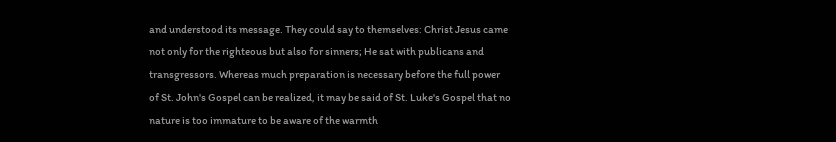and understood its message. They could say to themselves: Christ Jesus came not only for the righteous but also for sinners; He sat with publicans and transgressors. Whereas much preparation is necessary before the full power of St. John's Gospel can be realized, it may be said of St. Luke's Gospel that no nature is too immature to be aware of the warmth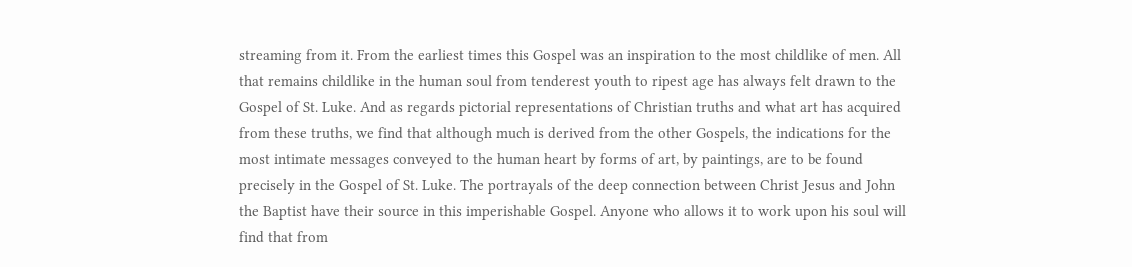streaming from it. From the earliest times this Gospel was an inspiration to the most childlike of men. All that remains childlike in the human soul from tenderest youth to ripest age has always felt drawn to the Gospel of St. Luke. And as regards pictorial representations of Christian truths and what art has acquired from these truths, we find that although much is derived from the other Gospels, the indications for the most intimate messages conveyed to the human heart by forms of art, by paintings, are to be found precisely in the Gospel of St. Luke. The portrayals of the deep connection between Christ Jesus and John the Baptist have their source in this imperishable Gospel. Anyone who allows it to work upon his soul will find that from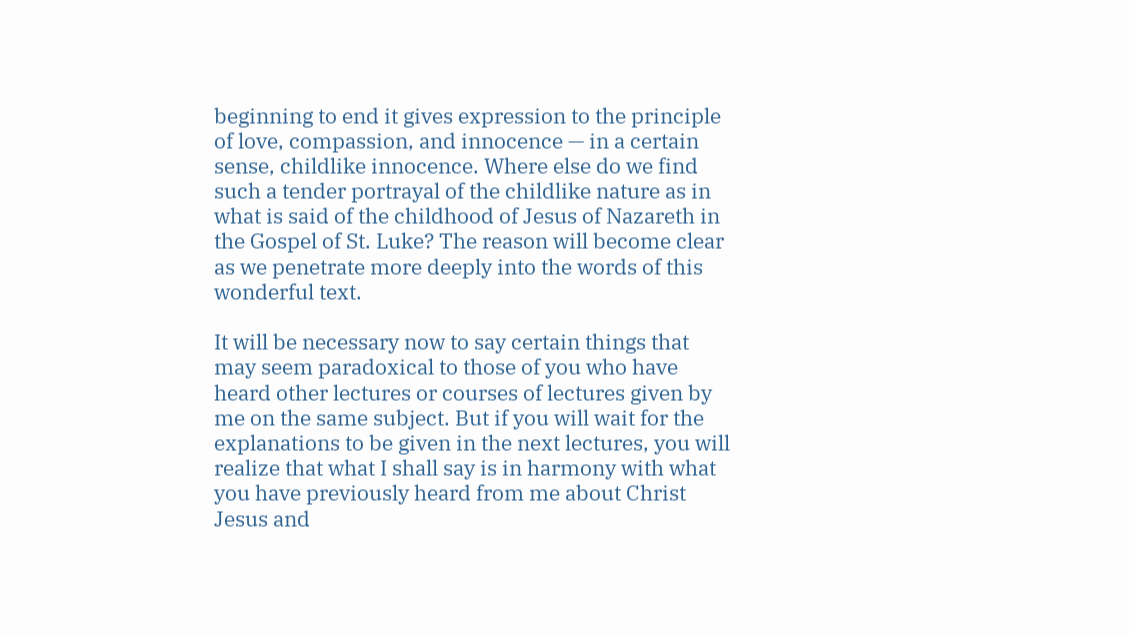beginning to end it gives expression to the principle of love, compassion, and innocence — in a certain sense, childlike innocence. Where else do we find such a tender portrayal of the childlike nature as in what is said of the childhood of Jesus of Nazareth in the Gospel of St. Luke? The reason will become clear as we penetrate more deeply into the words of this wonderful text.

It will be necessary now to say certain things that may seem paradoxical to those of you who have heard other lectures or courses of lectures given by me on the same subject. But if you will wait for the explanations to be given in the next lectures, you will realize that what I shall say is in harmony with what you have previously heard from me about Christ Jesus and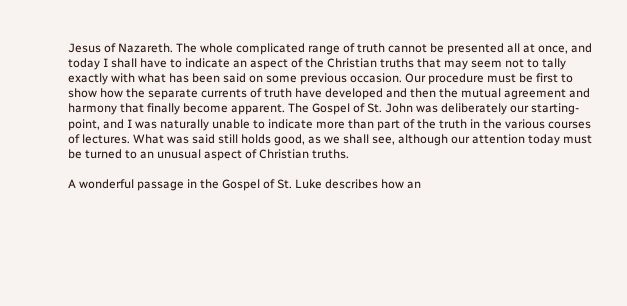Jesus of Nazareth. The whole complicated range of truth cannot be presented all at once, and today I shall have to indicate an aspect of the Christian truths that may seem not to tally exactly with what has been said on some previous occasion. Our procedure must be first to show how the separate currents of truth have developed and then the mutual agreement and harmony that finally become apparent. The Gospel of St. John was deliberately our starting-point, and I was naturally unable to indicate more than part of the truth in the various courses of lectures. What was said still holds good, as we shall see, although our attention today must be turned to an unusual aspect of Christian truths.

A wonderful passage in the Gospel of St. Luke describes how an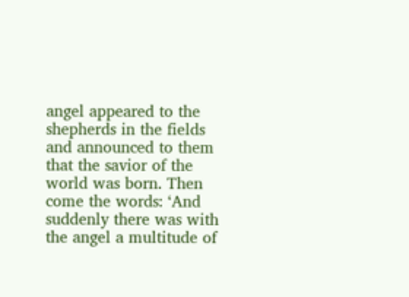angel appeared to the shepherds in the fields and announced to them that the savior of the world was born. Then come the words: ‘And suddenly there was with the angel a multitude of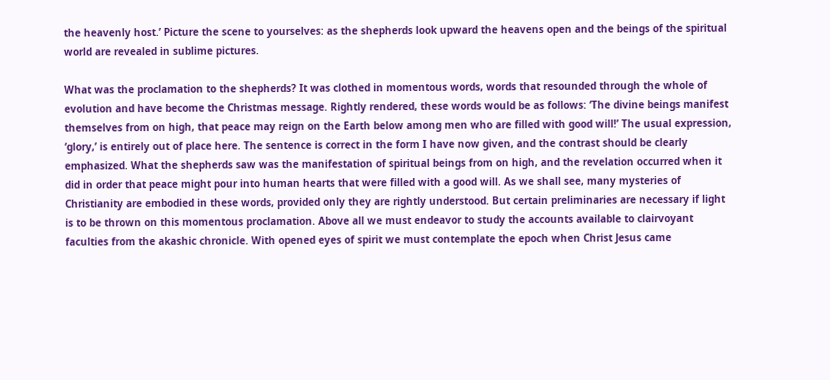the heavenly host.’ Picture the scene to yourselves: as the shepherds look upward the heavens open and the beings of the spiritual world are revealed in sublime pictures.

What was the proclamation to the shepherds? It was clothed in momentous words, words that resounded through the whole of evolution and have become the Christmas message. Rightly rendered, these words would be as follows: ‘The divine beings manifest themselves from on high, that peace may reign on the Earth below among men who are filled with good will!’ The usual expression, ‘glory,’ is entirely out of place here. The sentence is correct in the form I have now given, and the contrast should be clearly emphasized. What the shepherds saw was the manifestation of spiritual beings from on high, and the revelation occurred when it did in order that peace might pour into human hearts that were filled with a good will. As we shall see, many mysteries of Christianity are embodied in these words, provided only they are rightly understood. But certain preliminaries are necessary if light is to be thrown on this momentous proclamation. Above all we must endeavor to study the accounts available to clairvoyant faculties from the akashic chronicle. With opened eyes of spirit we must contemplate the epoch when Christ Jesus came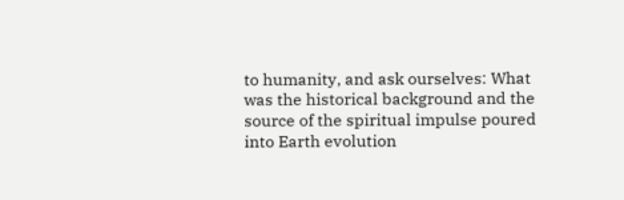to humanity, and ask ourselves: What was the historical background and the source of the spiritual impulse poured into Earth evolution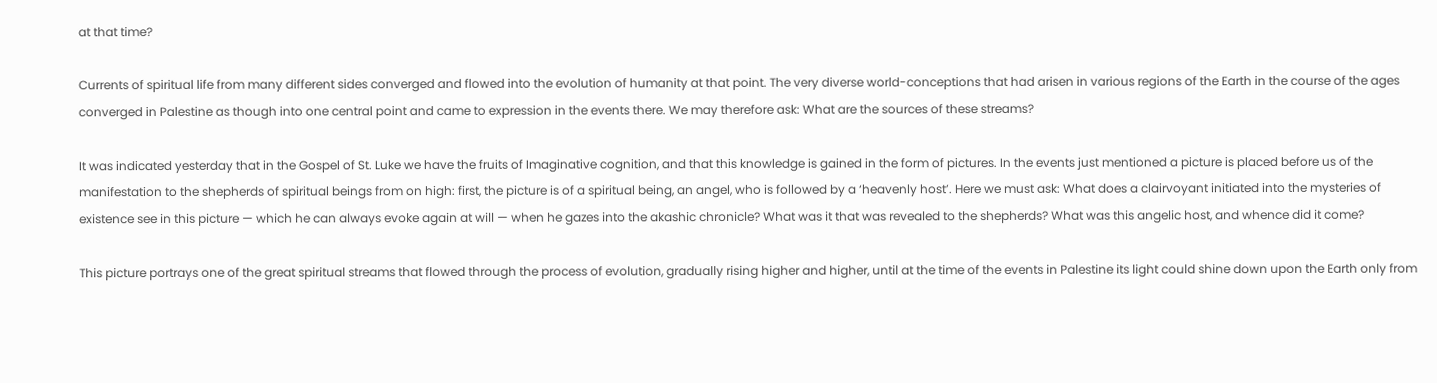at that time?

Currents of spiritual life from many different sides converged and flowed into the evolution of humanity at that point. The very diverse world-conceptions that had arisen in various regions of the Earth in the course of the ages converged in Palestine as though into one central point and came to expression in the events there. We may therefore ask: What are the sources of these streams?

It was indicated yesterday that in the Gospel of St. Luke we have the fruits of Imaginative cognition, and that this knowledge is gained in the form of pictures. In the events just mentioned a picture is placed before us of the manifestation to the shepherds of spiritual beings from on high: first, the picture is of a spiritual being, an angel, who is followed by a ‘heavenly host’. Here we must ask: What does a clairvoyant initiated into the mysteries of existence see in this picture — which he can always evoke again at will — when he gazes into the akashic chronicle? What was it that was revealed to the shepherds? What was this angelic host, and whence did it come?

This picture portrays one of the great spiritual streams that flowed through the process of evolution, gradually rising higher and higher, until at the time of the events in Palestine its light could shine down upon the Earth only from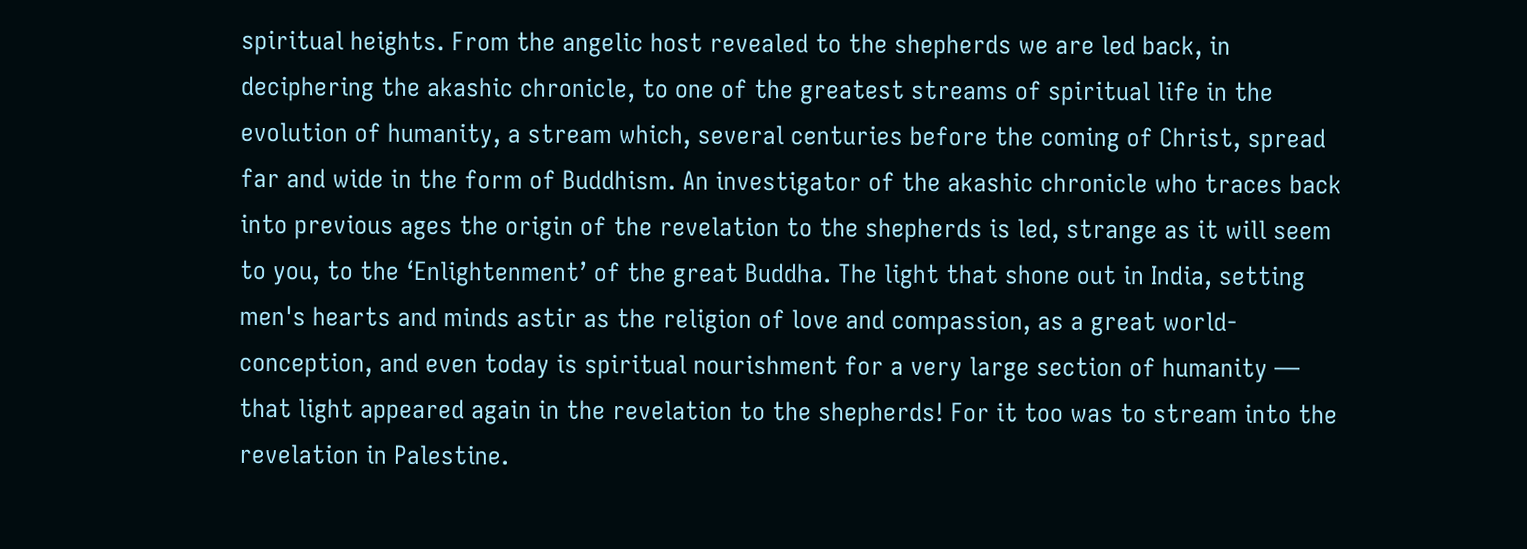spiritual heights. From the angelic host revealed to the shepherds we are led back, in deciphering the akashic chronicle, to one of the greatest streams of spiritual life in the evolution of humanity, a stream which, several centuries before the coming of Christ, spread far and wide in the form of Buddhism. An investigator of the akashic chronicle who traces back into previous ages the origin of the revelation to the shepherds is led, strange as it will seem to you, to the ‘Enlightenment’ of the great Buddha. The light that shone out in India, setting men's hearts and minds astir as the religion of love and compassion, as a great world-conception, and even today is spiritual nourishment for a very large section of humanity — that light appeared again in the revelation to the shepherds! For it too was to stream into the revelation in Palestine.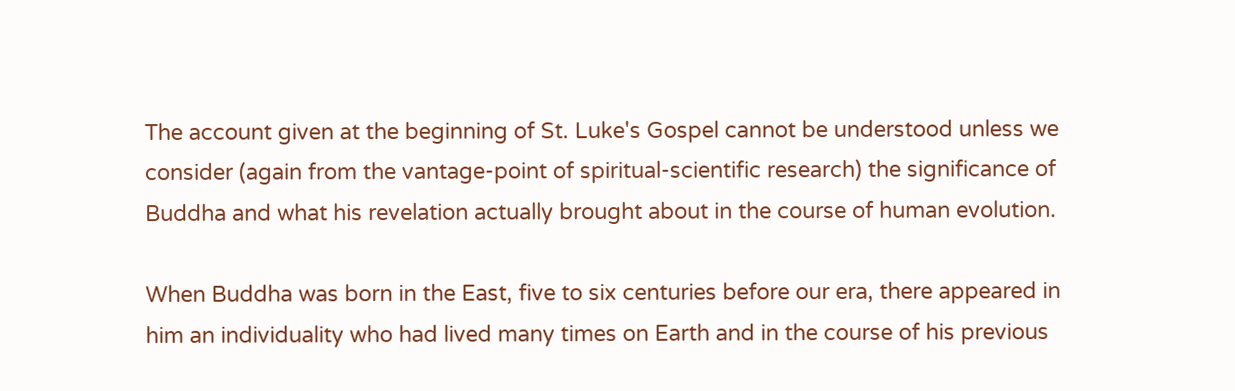The account given at the beginning of St. Luke's Gospel cannot be understood unless we consider (again from the vantage-point of spiritual-scientific research) the significance of Buddha and what his revelation actually brought about in the course of human evolution.

When Buddha was born in the East, five to six centuries before our era, there appeared in him an individuality who had lived many times on Earth and in the course of his previous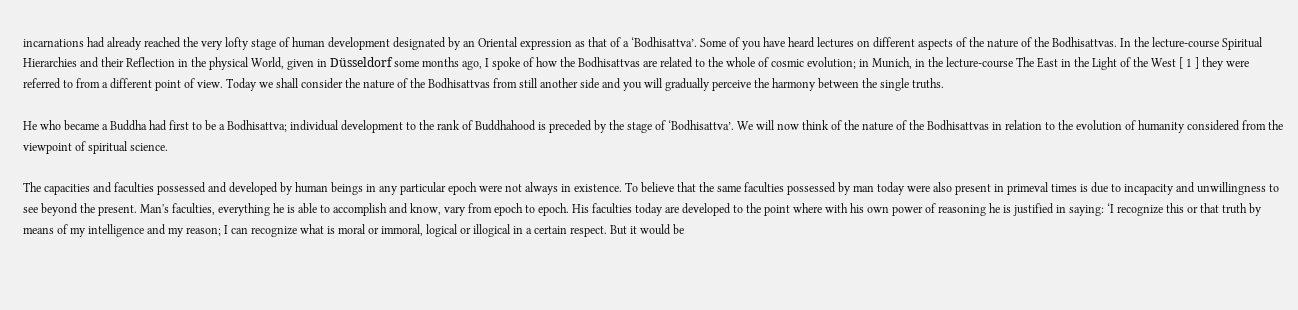incarnations had already reached the very lofty stage of human development designated by an Oriental expression as that of a ‘Bodhisattva’. Some of you have heard lectures on different aspects of the nature of the Bodhisattvas. In the lecture-course Spiritual Hierarchies and their Reflection in the physical World, given in Düsseldorf some months ago, I spoke of how the Bodhisattvas are related to the whole of cosmic evolution; in Munich, in the lecture-course The East in the Light of the West [ 1 ] they were referred to from a different point of view. Today we shall consider the nature of the Bodhisattvas from still another side and you will gradually perceive the harmony between the single truths.

He who became a Buddha had first to be a Bodhisattva; individual development to the rank of Buddhahood is preceded by the stage of ‘Bodhisattva’. We will now think of the nature of the Bodhisattvas in relation to the evolution of humanity considered from the viewpoint of spiritual science.

The capacities and faculties possessed and developed by human beings in any particular epoch were not always in existence. To believe that the same faculties possessed by man today were also present in primeval times is due to incapacity and unwillingness to see beyond the present. Man's faculties, everything he is able to accomplish and know, vary from epoch to epoch. His faculties today are developed to the point where with his own power of reasoning he is justified in saying: ‘I recognize this or that truth by means of my intelligence and my reason; I can recognize what is moral or immoral, logical or illogical in a certain respect. But it would be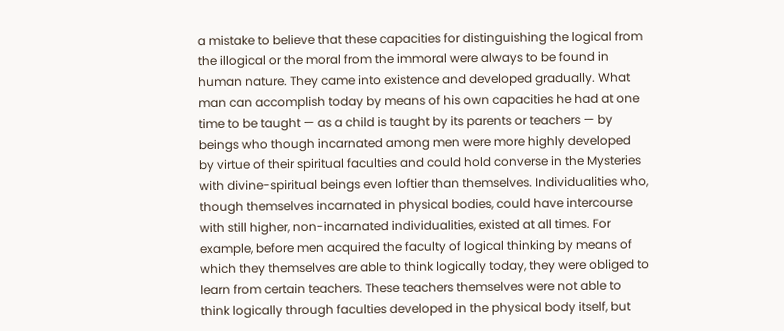a mistake to believe that these capacities for distinguishing the logical from the illogical or the moral from the immoral were always to be found in human nature. They came into existence and developed gradually. What man can accomplish today by means of his own capacities he had at one time to be taught — as a child is taught by its parents or teachers — by beings who though incarnated among men were more highly developed by virtue of their spiritual faculties and could hold converse in the Mysteries with divine-spiritual beings even loftier than themselves. Individualities who, though themselves incarnated in physical bodies, could have intercourse with still higher, non-incarnated individualities, existed at all times. For example, before men acquired the faculty of logical thinking by means of which they themselves are able to think logically today, they were obliged to learn from certain teachers. These teachers themselves were not able to think logically through faculties developed in the physical body itself, but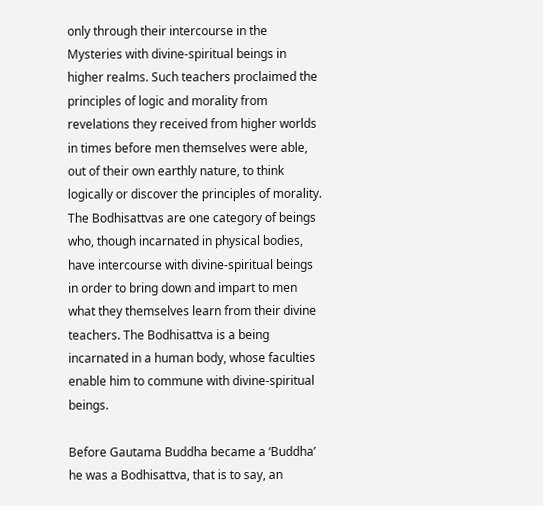only through their intercourse in the Mysteries with divine-spiritual beings in higher realms. Such teachers proclaimed the principles of logic and morality from revelations they received from higher worlds in times before men themselves were able, out of their own earthly nature, to think logically or discover the principles of morality. The Bodhisattvas are one category of beings who, though incarnated in physical bodies, have intercourse with divine-spiritual beings in order to bring down and impart to men what they themselves learn from their divine teachers. The Bodhisattva is a being incarnated in a human body, whose faculties enable him to commune with divine-spiritual beings.

Before Gautama Buddha became a ‘Buddha’ he was a Bodhisattva, that is to say, an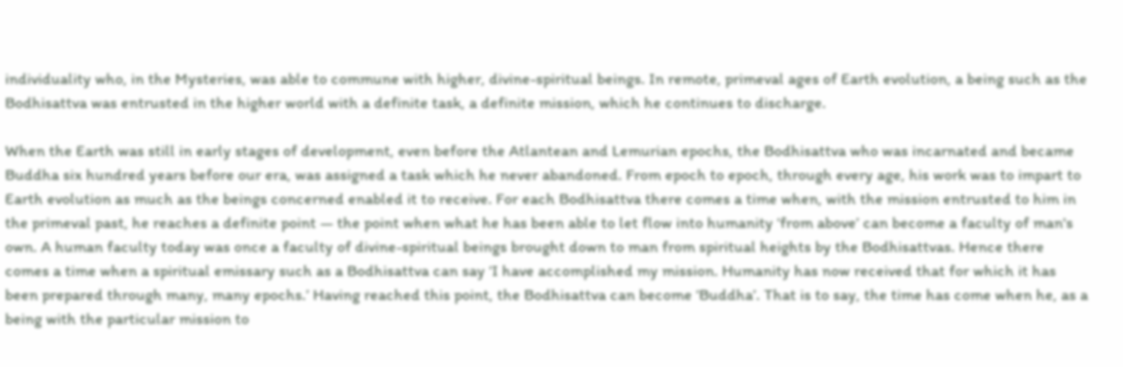individuality who, in the Mysteries, was able to commune with higher, divine-spiritual beings. In remote, primeval ages of Earth evolution, a being such as the Bodhisattva was entrusted in the higher world with a definite task, a definite mission, which he continues to discharge.

When the Earth was still in early stages of development, even before the Atlantean and Lemurian epochs, the Bodhisattva who was incarnated and became Buddha six hundred years before our era, was assigned a task which he never abandoned. From epoch to epoch, through every age, his work was to impart to Earth evolution as much as the beings concerned enabled it to receive. For each Bodhisattva there comes a time when, with the mission entrusted to him in the primeval past, he reaches a definite point — the point when what he has been able to let flow into humanity ‘from above’ can become a faculty of man's own. A human faculty today was once a faculty of divine-spiritual beings brought down to man from spiritual heights by the Bodhisattvas. Hence there comes a time when a spiritual emissary such as a Bodhisattva can say ‘I have accomplished my mission. Humanity has now received that for which it has been prepared through many, many epochs.’ Having reached this point, the Bodhisattva can become ‘Buddha’. That is to say, the time has come when he, as a being with the particular mission to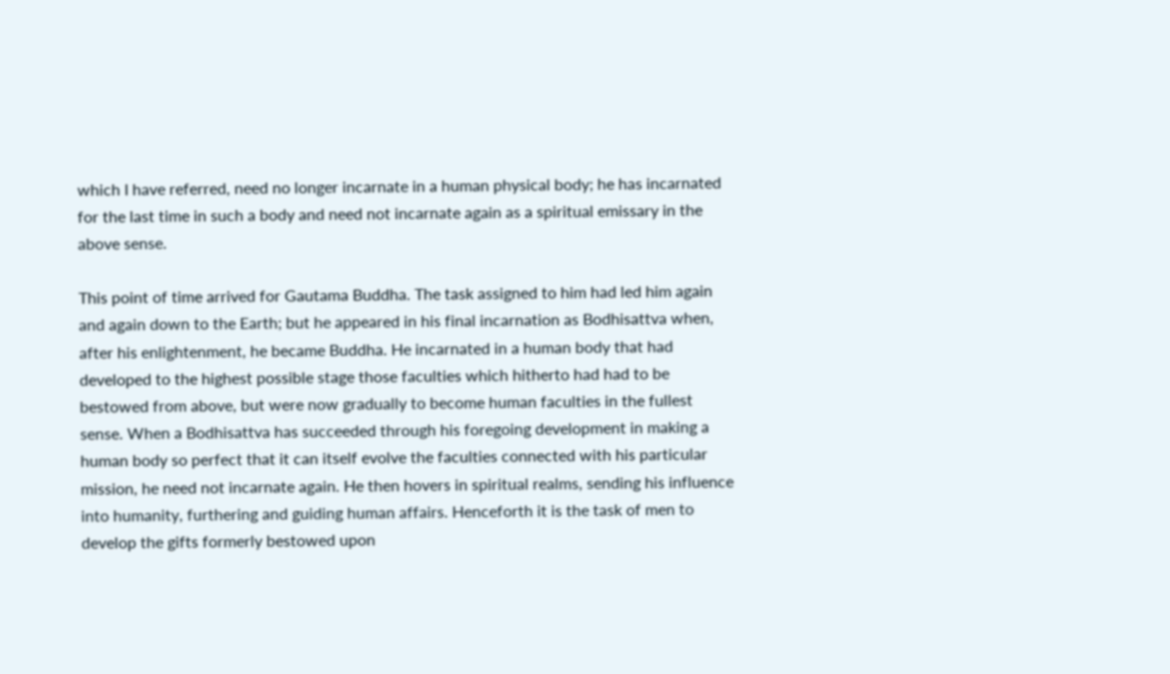which I have referred, need no longer incarnate in a human physical body; he has incarnated for the last time in such a body and need not incarnate again as a spiritual emissary in the above sense.

This point of time arrived for Gautama Buddha. The task assigned to him had led him again and again down to the Earth; but he appeared in his final incarnation as Bodhisattva when, after his enlightenment, he became Buddha. He incarnated in a human body that had developed to the highest possible stage those faculties which hitherto had had to be bestowed from above, but were now gradually to become human faculties in the fullest sense. When a Bodhisattva has succeeded through his foregoing development in making a human body so perfect that it can itself evolve the faculties connected with his particular mission, he need not incarnate again. He then hovers in spiritual realms, sending his influence into humanity, furthering and guiding human affairs. Henceforth it is the task of men to develop the gifts formerly bestowed upon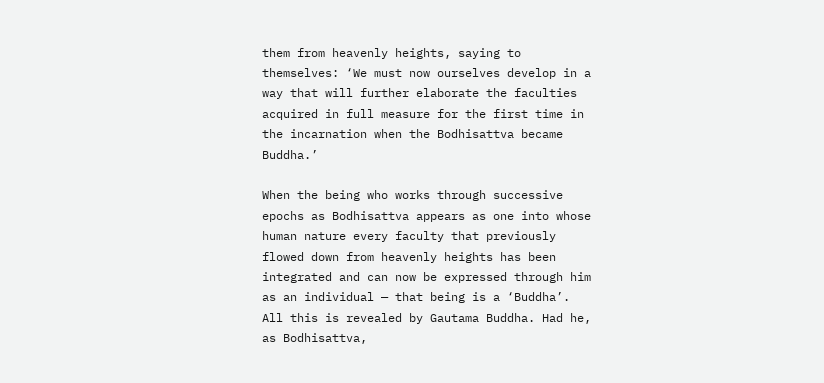them from heavenly heights, saying to themselves: ‘We must now ourselves develop in a way that will further elaborate the faculties acquired in full measure for the first time in the incarnation when the Bodhisattva became Buddha.’

When the being who works through successive epochs as Bodhisattva appears as one into whose human nature every faculty that previously flowed down from heavenly heights has been integrated and can now be expressed through him as an individual — that being is a ‘Buddha’. All this is revealed by Gautama Buddha. Had he, as Bodhisattva,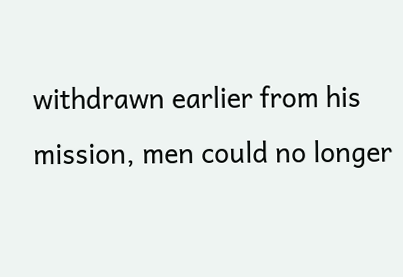withdrawn earlier from his mission, men could no longer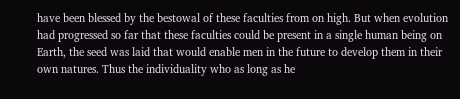have been blessed by the bestowal of these faculties from on high. But when evolution had progressed so far that these faculties could be present in a single human being on Earth, the seed was laid that would enable men in the future to develop them in their own natures. Thus the individuality who as long as he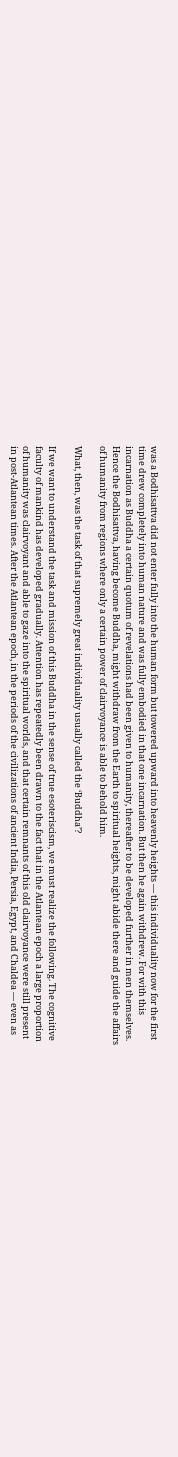was a Bodhisattva did not enter fully into the human form but towered upward into heavenly heights — this individuality now for the first time drew completely into human nature and was fully embodied in that one incarnation. But then he again withdrew. For with this incarnation as Buddha a certain quotum of revelations had been given to humanity, thereafter to be developed further in men themselves. Hence the Bodhisattva, having become Buddha, might withdraw from the Earth to spiritual heights, might abide there and guide the affairs of humanity from regions where only a certain power of clairvoyance is able to behold him.

What, then, was the task of that supremely great individuality usually called the ‘Buddha’?

If we want to understand the task and mission of this Buddha in the sense of true esoteriscism, we must realize the following. The cognitive faculty of mankind has developed gradually. Attention has repeatedly been drawn to the fact that in the Atlantean epoch a large proportion of humanity was clairvoyant and able to gaze into the spiritual worlds, and that certain remnants of this old clairvoyance were still present in post-Atlantean times. After the Atlantean epoch, in the periods of the civilizations of ancient India, Persia, Egypt, and Chaldea — even as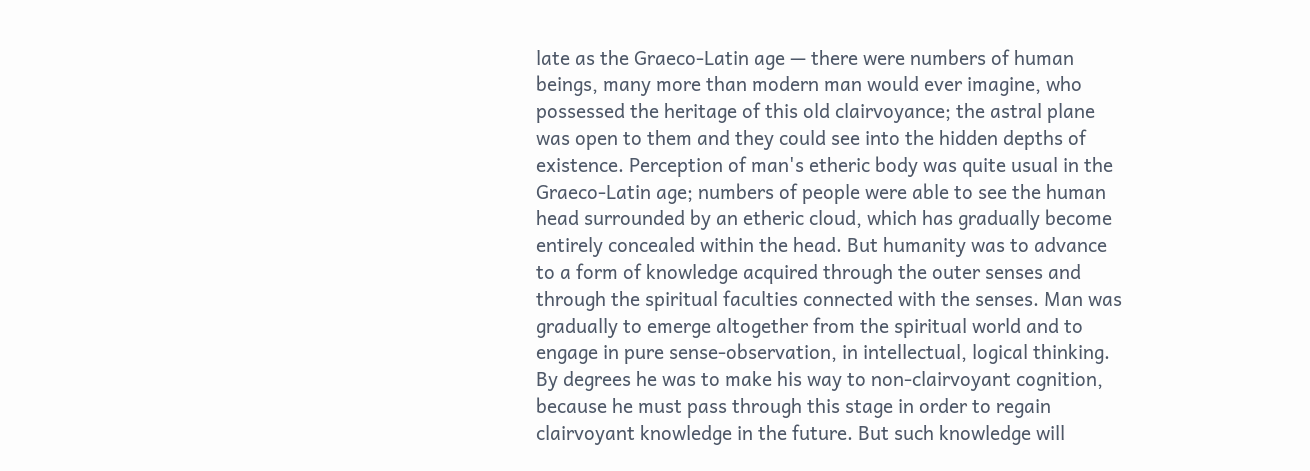late as the Graeco-Latin age — there were numbers of human beings, many more than modern man would ever imagine, who possessed the heritage of this old clairvoyance; the astral plane was open to them and they could see into the hidden depths of existence. Perception of man's etheric body was quite usual in the Graeco-Latin age; numbers of people were able to see the human head surrounded by an etheric cloud, which has gradually become entirely concealed within the head. But humanity was to advance to a form of knowledge acquired through the outer senses and through the spiritual faculties connected with the senses. Man was gradually to emerge altogether from the spiritual world and to engage in pure sense-observation, in intellectual, logical thinking. By degrees he was to make his way to non-clairvoyant cognition, because he must pass through this stage in order to regain clairvoyant knowledge in the future. But such knowledge will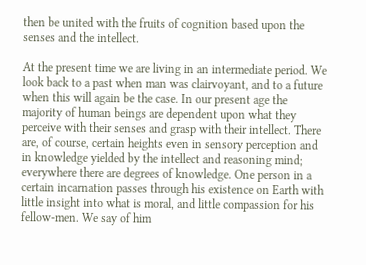then be united with the fruits of cognition based upon the senses and the intellect.

At the present time we are living in an intermediate period. We look back to a past when man was clairvoyant, and to a future when this will again be the case. In our present age the majority of human beings are dependent upon what they perceive with their senses and grasp with their intellect. There are, of course, certain heights even in sensory perception and in knowledge yielded by the intellect and reasoning mind; everywhere there are degrees of knowledge. One person in a certain incarnation passes through his existence on Earth with little insight into what is moral, and little compassion for his fellow-men. We say of him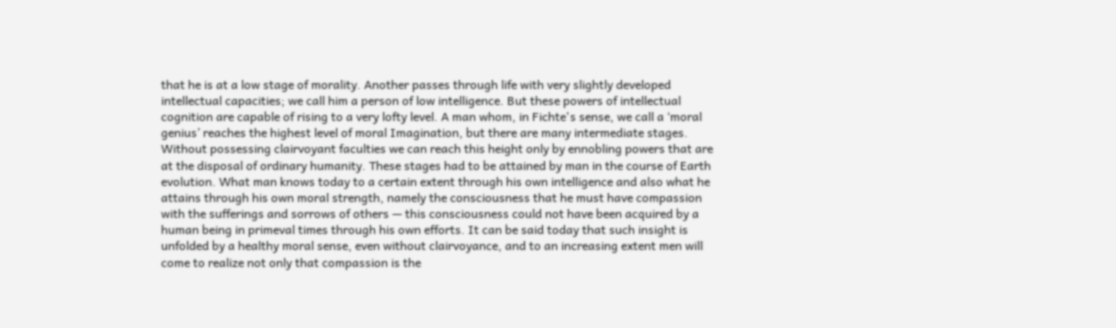that he is at a low stage of morality. Another passes through life with very slightly developed intellectual capacities; we call him a person of low intelligence. But these powers of intellectual cognition are capable of rising to a very lofty level. A man whom, in Fichte's sense, we call a ‘moral genius’ reaches the highest level of moral Imagination, but there are many intermediate stages. Without possessing clairvoyant faculties we can reach this height only by ennobling powers that are at the disposal of ordinary humanity. These stages had to be attained by man in the course of Earth evolution. What man knows today to a certain extent through his own intelligence and also what he attains through his own moral strength, namely the consciousness that he must have compassion with the sufferings and sorrows of others — this consciousness could not have been acquired by a human being in primeval times through his own efforts. It can be said today that such insight is unfolded by a healthy moral sense, even without clairvoyance, and to an increasing extent men will come to realize not only that compassion is the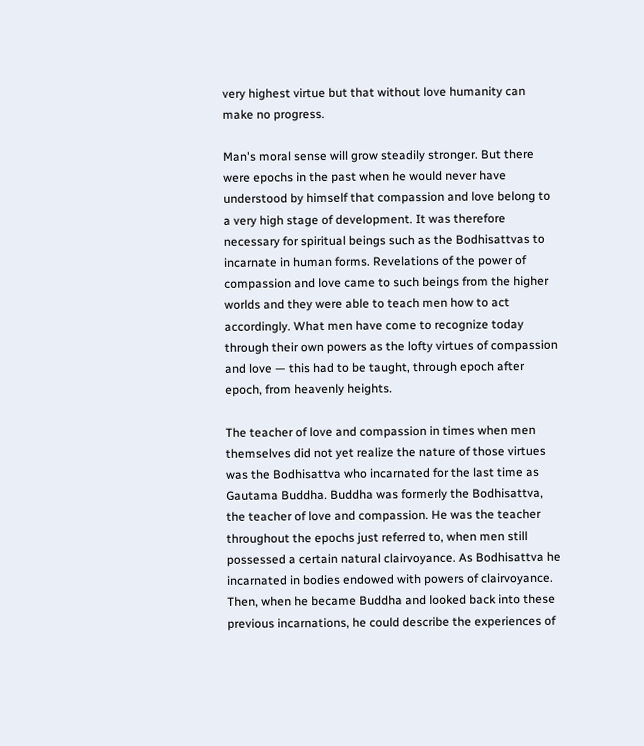very highest virtue but that without love humanity can make no progress.

Man's moral sense will grow steadily stronger. But there were epochs in the past when he would never have understood by himself that compassion and love belong to a very high stage of development. It was therefore necessary for spiritual beings such as the Bodhisattvas to incarnate in human forms. Revelations of the power of compassion and love came to such beings from the higher worlds and they were able to teach men how to act accordingly. What men have come to recognize today through their own powers as the lofty virtues of compassion and love — this had to be taught, through epoch after epoch, from heavenly heights.

The teacher of love and compassion in times when men themselves did not yet realize the nature of those virtues was the Bodhisattva who incarnated for the last time as Gautama Buddha. Buddha was formerly the Bodhisattva, the teacher of love and compassion. He was the teacher throughout the epochs just referred to, when men still possessed a certain natural clairvoyance. As Bodhisattva he incarnated in bodies endowed with powers of clairvoyance. Then, when he became Buddha and looked back into these previous incarnations, he could describe the experiences of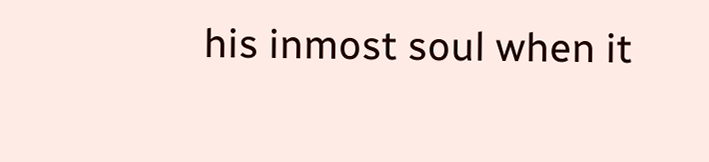his inmost soul when it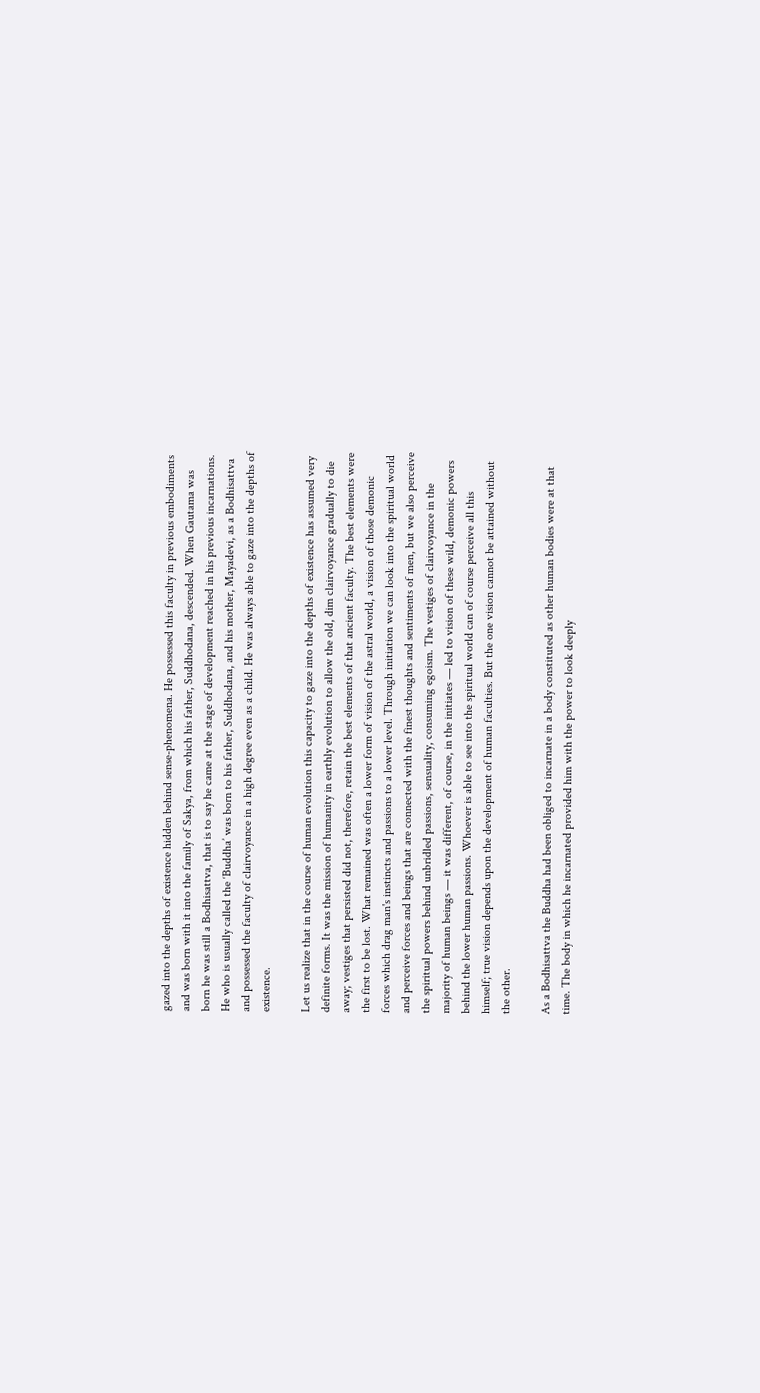gazed into the depths of existence hidden behind sense-phenomena. He possessed this faculty in previous embodiments and was born with it into the family of Sakya, from which his father, Suddhodana, descended. When Gautama was born he was still a Bodhisattva, that is to say he came at the stage of development reached in his previous incarnations. He who is usually called the ‘Buddha’ was born to his father, Suddhodana, and his mother, Mayadevi, as a Bodhisattva and possessed the faculty of clairvoyance in a high degree even as a child. He was always able to gaze into the depths of existence.

Let us realize that in the course of human evolution this capacity to gaze into the depths of existence has assumed very definite forms. It was the mission of humanity in earthly evolution to allow the old, dim clairvoyance gradually to die away; vestiges that persisted did not, therefore, retain the best elements of that ancient faculty. The best elements were the first to be lost. What remained was often a lower form of vision of the astral world, a vision of those demonic forces which drag man's instincts and passions to a lower level. Through initiation we can look into the spiritual world and perceive forces and beings that are connected with the finest thoughts and sentiments of men, but we also perceive the spiritual powers behind unbridled passions, sensuality, consuming egoism. The vestiges of clairvoyance in the majority of human beings — it was different, of course, in the initiates — led to vision of these wild, demonic powers behind the lower human passions. Whoever is able to see into the spiritual world can of course perceive all this himself; true vision depends upon the development of human faculties. But the one vision cannot be attained without the other.

As a Bodhisattva the Buddha had been obliged to incarnate in a body constituted as other human bodies were at that time. The body in which he incarnated provided him with the power to look deeply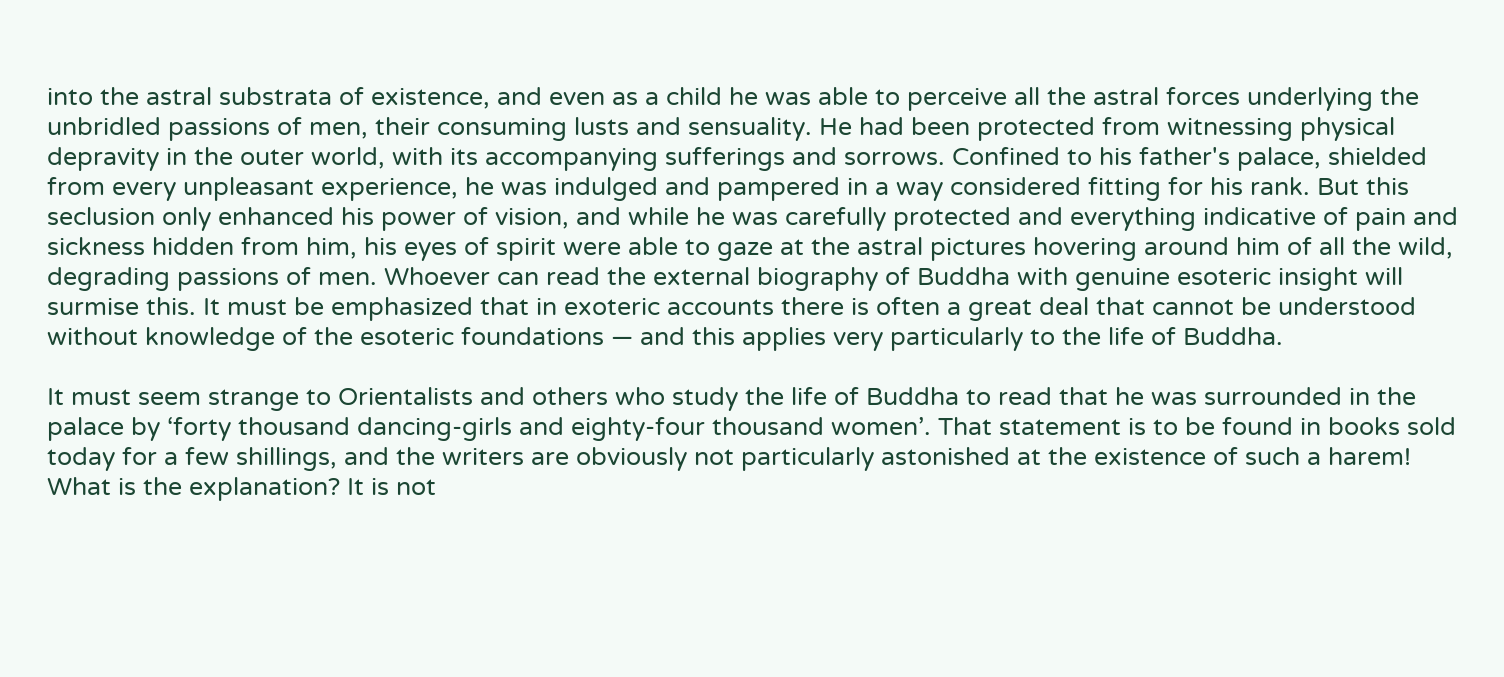into the astral substrata of existence, and even as a child he was able to perceive all the astral forces underlying the unbridled passions of men, their consuming lusts and sensuality. He had been protected from witnessing physical depravity in the outer world, with its accompanying sufferings and sorrows. Confined to his father's palace, shielded from every unpleasant experience, he was indulged and pampered in a way considered fitting for his rank. But this seclusion only enhanced his power of vision, and while he was carefully protected and everything indicative of pain and sickness hidden from him, his eyes of spirit were able to gaze at the astral pictures hovering around him of all the wild, degrading passions of men. Whoever can read the external biography of Buddha with genuine esoteric insight will surmise this. It must be emphasized that in exoteric accounts there is often a great deal that cannot be understood without knowledge of the esoteric foundations — and this applies very particularly to the life of Buddha.

It must seem strange to Orientalists and others who study the life of Buddha to read that he was surrounded in the palace by ‘forty thousand dancing-girls and eighty-four thousand women’. That statement is to be found in books sold today for a few shillings, and the writers are obviously not particularly astonished at the existence of such a harem! What is the explanation? It is not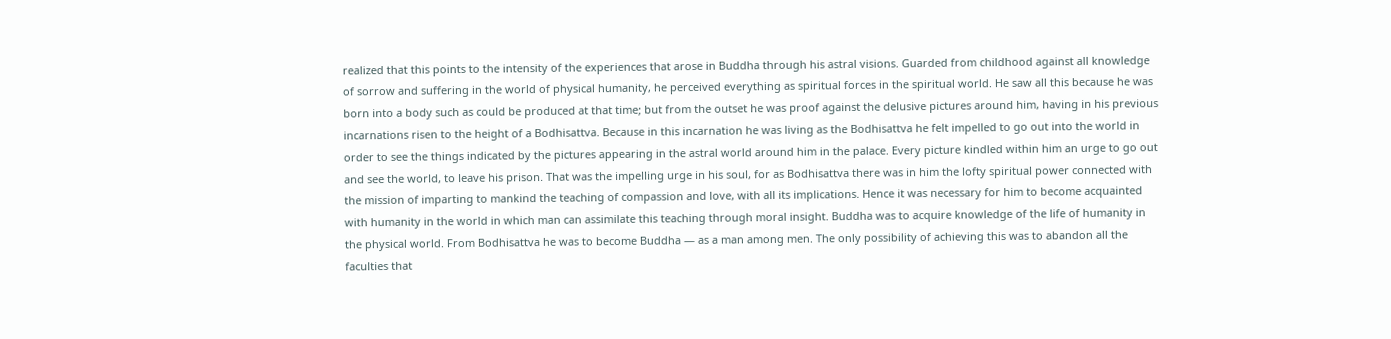realized that this points to the intensity of the experiences that arose in Buddha through his astral visions. Guarded from childhood against all knowledge of sorrow and suffering in the world of physical humanity, he perceived everything as spiritual forces in the spiritual world. He saw all this because he was born into a body such as could be produced at that time; but from the outset he was proof against the delusive pictures around him, having in his previous incarnations risen to the height of a Bodhisattva. Because in this incarnation he was living as the Bodhisattva he felt impelled to go out into the world in order to see the things indicated by the pictures appearing in the astral world around him in the palace. Every picture kindled within him an urge to go out and see the world, to leave his prison. That was the impelling urge in his soul, for as Bodhisattva there was in him the lofty spiritual power connected with the mission of imparting to mankind the teaching of compassion and love, with all its implications. Hence it was necessary for him to become acquainted with humanity in the world in which man can assimilate this teaching through moral insight. Buddha was to acquire knowledge of the life of humanity in the physical world. From Bodhisattva he was to become Buddha — as a man among men. The only possibility of achieving this was to abandon all the faculties that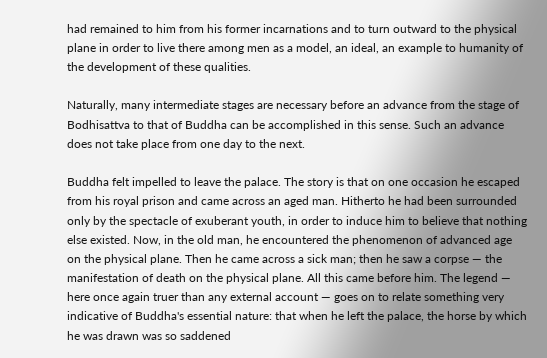had remained to him from his former incarnations and to turn outward to the physical plane in order to live there among men as a model, an ideal, an example to humanity of the development of these qualities.

Naturally, many intermediate stages are necessary before an advance from the stage of Bodhisattva to that of Buddha can be accomplished in this sense. Such an advance does not take place from one day to the next.

Buddha felt impelled to leave the palace. The story is that on one occasion he escaped from his royal prison and came across an aged man. Hitherto he had been surrounded only by the spectacle of exuberant youth, in order to induce him to believe that nothing else existed. Now, in the old man, he encountered the phenomenon of advanced age on the physical plane. Then he came across a sick man; then he saw a corpse — the manifestation of death on the physical plane. All this came before him. The legend — here once again truer than any external account — goes on to relate something very indicative of Buddha's essential nature: that when he left the palace, the horse by which he was drawn was so saddened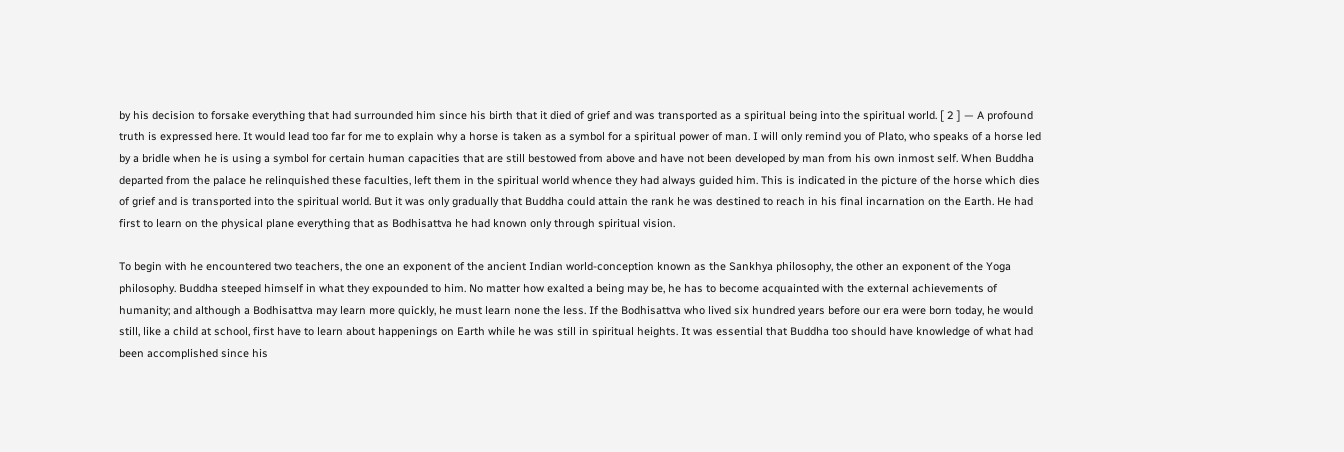by his decision to forsake everything that had surrounded him since his birth that it died of grief and was transported as a spiritual being into the spiritual world. [ 2 ] — A profound truth is expressed here. It would lead too far for me to explain why a horse is taken as a symbol for a spiritual power of man. I will only remind you of Plato, who speaks of a horse led by a bridle when he is using a symbol for certain human capacities that are still bestowed from above and have not been developed by man from his own inmost self. When Buddha departed from the palace he relinquished these faculties, left them in the spiritual world whence they had always guided him. This is indicated in the picture of the horse which dies of grief and is transported into the spiritual world. But it was only gradually that Buddha could attain the rank he was destined to reach in his final incarnation on the Earth. He had first to learn on the physical plane everything that as Bodhisattva he had known only through spiritual vision.

To begin with he encountered two teachers, the one an exponent of the ancient Indian world-conception known as the Sankhya philosophy, the other an exponent of the Yoga philosophy. Buddha steeped himself in what they expounded to him. No matter how exalted a being may be, he has to become acquainted with the external achievements of humanity; and although a Bodhisattva may learn more quickly, he must learn none the less. If the Bodhisattva who lived six hundred years before our era were born today, he would still, like a child at school, first have to learn about happenings on Earth while he was still in spiritual heights. It was essential that Buddha too should have knowledge of what had been accomplished since his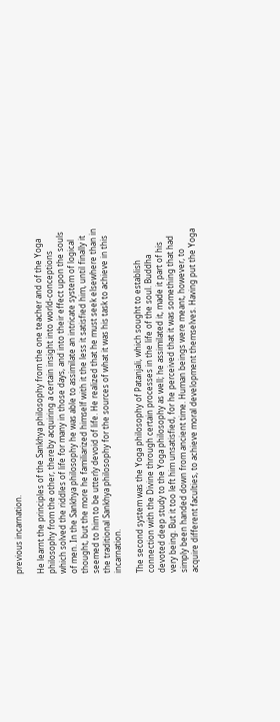previous incarnation.

He learnt the principles of the Sankhya philosophy from the one teacher and of the Yoga philosophy from the other, thereby acquiring a certain insight into world-conceptions which solved the riddles of life for many in those days, and into their effect upon the souls of men. In the Sankhya philosophy he was able to assimilate an intricate system of logical thought, but the more he familiarized himself with it the less it satisfied him, until finally it seemed to him to be utterly devoid of life. He realized that he must seek elsewhere than in the traditional Sankhya philosophy for the sources of what it was his task to achieve in this incarnation.

The second system was the Yoga philosophy of Patanjali, which sought to establish connection with the Divine through certain processes in the life of the soul. Buddha devoted deep study to the Yoga philosophy as well; he assimilated it, made it part of his very being. But it too left him unsatisfied, for he perceived that it was something that had simply been handed down from ancient time. Human beings were meant, however, to acquire different faculties, to achieve moral development themselves. Having put the Yoga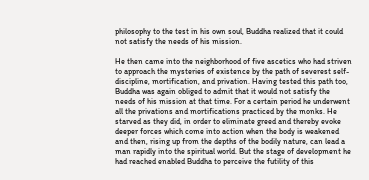philosophy to the test in his own soul, Buddha realized that it could not satisfy the needs of his mission.

He then came into the neighborhood of five ascetics who had striven to approach the mysteries of existence by the path of severest self-discipline, mortification, and privation. Having tested this path too, Buddha was again obliged to admit that it would not satisfy the needs of his mission at that time. For a certain period he underwent all the privations and mortifications practiced by the monks. He starved as they did, in order to eliminate greed and thereby evoke deeper forces which come into action when the body is weakened and then, rising up from the depths of the bodily nature, can lead a man rapidly into the spiritual world. But the stage of development he had reached enabled Buddha to perceive the futility of this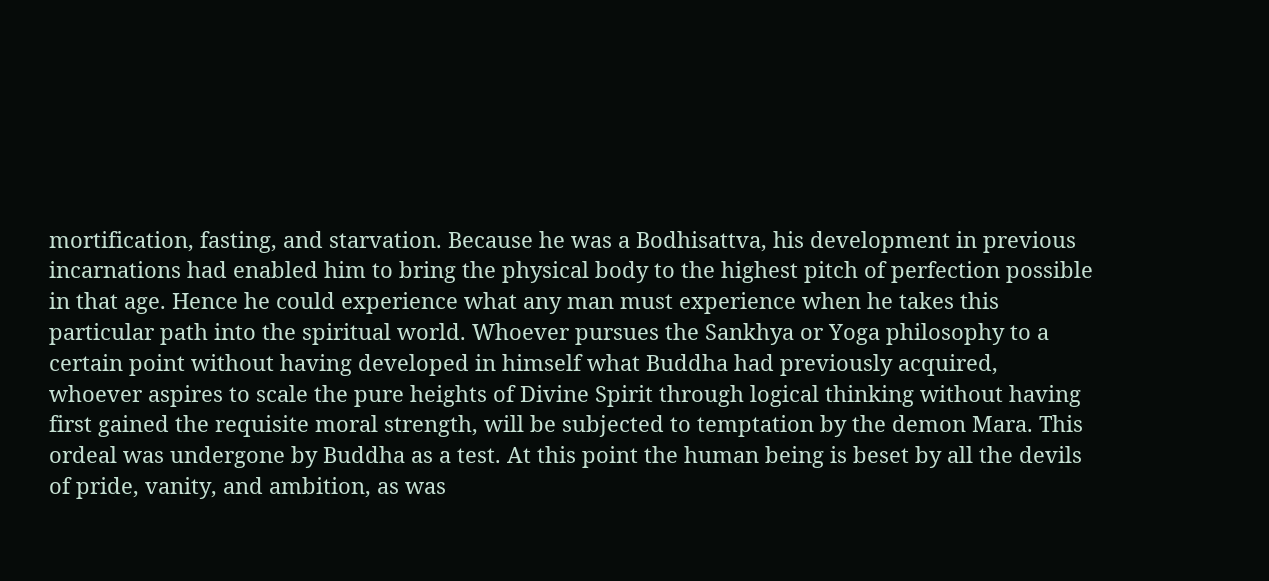mortification, fasting, and starvation. Because he was a Bodhisattva, his development in previous incarnations had enabled him to bring the physical body to the highest pitch of perfection possible in that age. Hence he could experience what any man must experience when he takes this particular path into the spiritual world. Whoever pursues the Sankhya or Yoga philosophy to a certain point without having developed in himself what Buddha had previously acquired, whoever aspires to scale the pure heights of Divine Spirit through logical thinking without having first gained the requisite moral strength, will be subjected to temptation by the demon Mara. This ordeal was undergone by Buddha as a test. At this point the human being is beset by all the devils of pride, vanity, and ambition, as was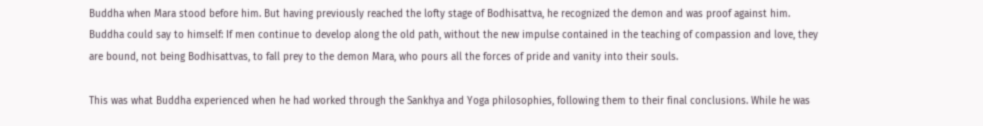Buddha when Mara stood before him. But having previously reached the lofty stage of Bodhisattva, he recognized the demon and was proof against him. Buddha could say to himself: If men continue to develop along the old path, without the new impulse contained in the teaching of compassion and love, they are bound, not being Bodhisattvas, to fall prey to the demon Mara, who pours all the forces of pride and vanity into their souls.

This was what Buddha experienced when he had worked through the Sankhya and Yoga philosophies, following them to their final conclusions. While he was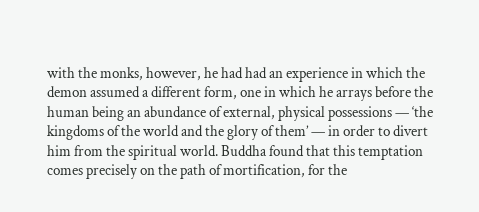with the monks, however, he had had an experience in which the demon assumed a different form, one in which he arrays before the human being an abundance of external, physical possessions — ‘the kingdoms of the world and the glory of them’ — in order to divert him from the spiritual world. Buddha found that this temptation comes precisely on the path of mortification, for the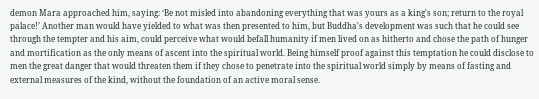demon Mara approached him, saying: ‘Be not misled into abandoning everything that was yours as a king's son; return to the royal palace!’ Another man would have yielded to what was then presented to him, but Buddha's development was such that he could see through the tempter and his aim, could perceive what would befall humanity if men lived on as hitherto and chose the path of hunger and mortification as the only means of ascent into the spiritual world. Being himself proof against this temptation he could disclose to men the great danger that would threaten them if they chose to penetrate into the spiritual world simply by means of fasting and external measures of the kind, without the foundation of an active moral sense.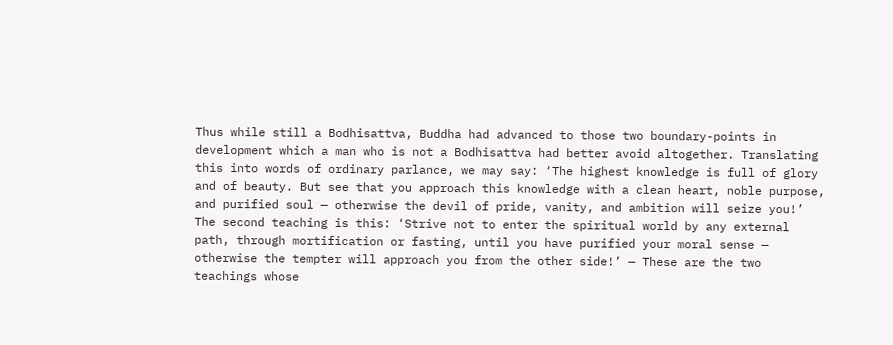Thus while still a Bodhisattva, Buddha had advanced to those two boundary-points in development which a man who is not a Bodhisattva had better avoid altogether. Translating this into words of ordinary parlance, we may say: ‘The highest knowledge is full of glory and of beauty. But see that you approach this knowledge with a clean heart, noble purpose, and purified soul — otherwise the devil of pride, vanity, and ambition will seize you!’ The second teaching is this: ‘Strive not to enter the spiritual world by any external path, through mortification or fasting, until you have purified your moral sense — otherwise the tempter will approach you from the other side!’ — These are the two teachings whose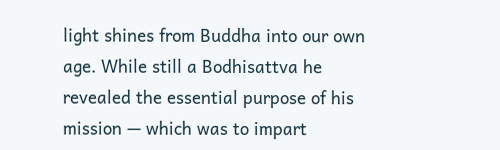light shines from Buddha into our own age. While still a Bodhisattva he revealed the essential purpose of his mission — which was to impart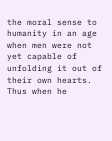the moral sense to humanity in an age when men were not yet capable of unfolding it out of their own hearts. Thus when he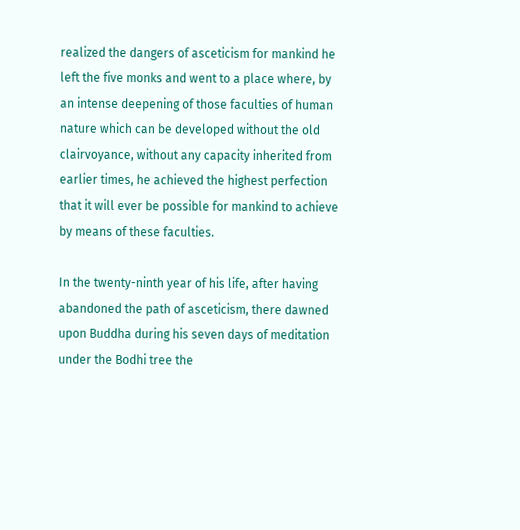realized the dangers of asceticism for mankind he left the five monks and went to a place where, by an intense deepening of those faculties of human nature which can be developed without the old clairvoyance, without any capacity inherited from earlier times, he achieved the highest perfection that it will ever be possible for mankind to achieve by means of these faculties.

In the twenty-ninth year of his life, after having abandoned the path of asceticism, there dawned upon Buddha during his seven days of meditation under the Bodhi tree the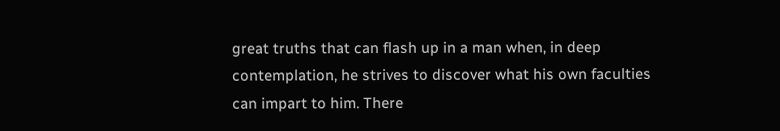great truths that can flash up in a man when, in deep contemplation, he strives to discover what his own faculties can impart to him. There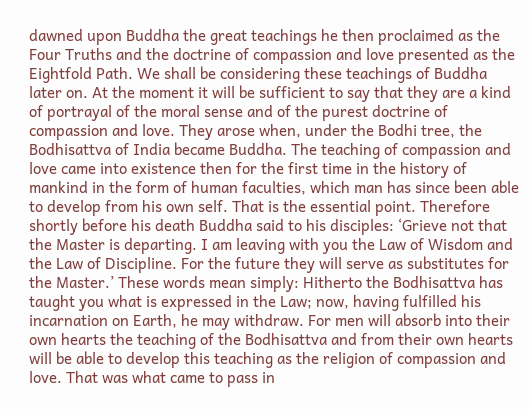dawned upon Buddha the great teachings he then proclaimed as the Four Truths and the doctrine of compassion and love presented as the Eightfold Path. We shall be considering these teachings of Buddha later on. At the moment it will be sufficient to say that they are a kind of portrayal of the moral sense and of the purest doctrine of compassion and love. They arose when, under the Bodhi tree, the Bodhisattva of India became Buddha. The teaching of compassion and love came into existence then for the first time in the history of mankind in the form of human faculties, which man has since been able to develop from his own self. That is the essential point. Therefore shortly before his death Buddha said to his disciples: ‘Grieve not that the Master is departing. I am leaving with you the Law of Wisdom and the Law of Discipline. For the future they will serve as substitutes for the Master.’ These words mean simply: Hitherto the Bodhisattva has taught you what is expressed in the Law; now, having fulfilled his incarnation on Earth, he may withdraw. For men will absorb into their own hearts the teaching of the Bodhisattva and from their own hearts will be able to develop this teaching as the religion of compassion and love. That was what came to pass in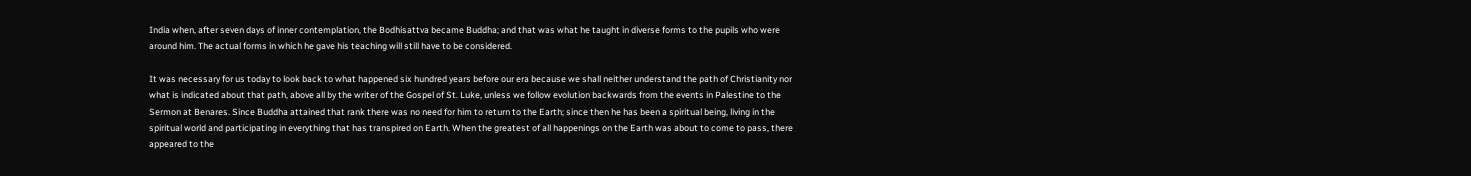India when, after seven days of inner contemplation, the Bodhisattva became Buddha; and that was what he taught in diverse forms to the pupils who were around him. The actual forms in which he gave his teaching will still have to be considered.

It was necessary for us today to look back to what happened six hundred years before our era because we shall neither understand the path of Christianity nor what is indicated about that path, above all by the writer of the Gospel of St. Luke, unless we follow evolution backwards from the events in Palestine to the Sermon at Benares. Since Buddha attained that rank there was no need for him to return to the Earth; since then he has been a spiritual being, living in the spiritual world and participating in everything that has transpired on Earth. When the greatest of all happenings on the Earth was about to come to pass, there appeared to the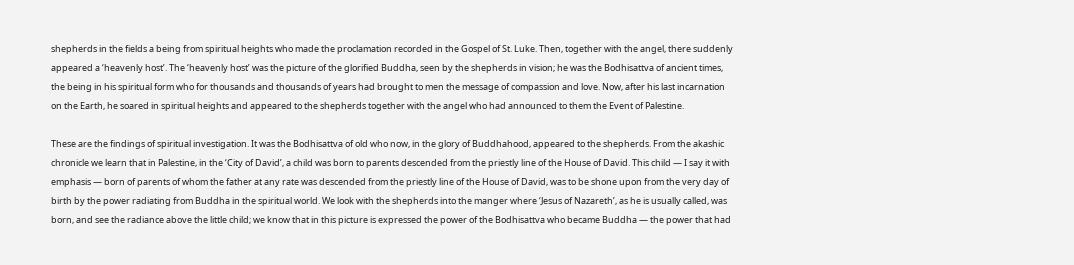shepherds in the fields a being from spiritual heights who made the proclamation recorded in the Gospel of St. Luke. Then, together with the angel, there suddenly appeared a ‘heavenly host’. The ‘heavenly host’ was the picture of the glorified Buddha, seen by the shepherds in vision; he was the Bodhisattva of ancient times, the being in his spiritual form who for thousands and thousands of years had brought to men the message of compassion and love. Now, after his last incarnation on the Earth, he soared in spiritual heights and appeared to the shepherds together with the angel who had announced to them the Event of Palestine.

These are the findings of spiritual investigation. It was the Bodhisattva of old who now, in the glory of Buddhahood, appeared to the shepherds. From the akashic chronicle we learn that in Palestine, in the ‘City of David’, a child was born to parents descended from the priestly line of the House of David. This child — I say it with emphasis — born of parents of whom the father at any rate was descended from the priestly line of the House of David, was to be shone upon from the very day of birth by the power radiating from Buddha in the spiritual world. We look with the shepherds into the manger where ‘Jesus of Nazareth’, as he is usually called, was born, and see the radiance above the little child; we know that in this picture is expressed the power of the Bodhisattva who became Buddha — the power that had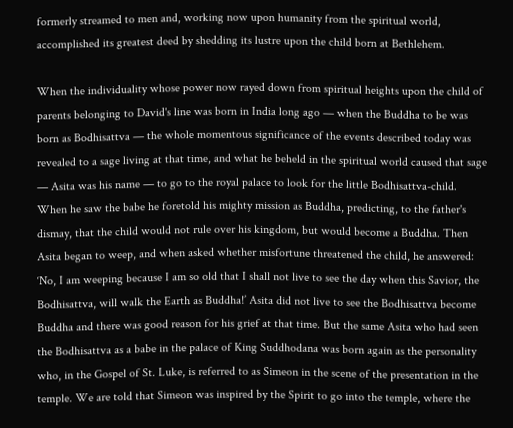formerly streamed to men and, working now upon humanity from the spiritual world, accomplished its greatest deed by shedding its lustre upon the child born at Bethlehem.

When the individuality whose power now rayed down from spiritual heights upon the child of parents belonging to David's line was born in India long ago — when the Buddha to be was born as Bodhisattva — the whole momentous significance of the events described today was revealed to a sage living at that time, and what he beheld in the spiritual world caused that sage — Asita was his name — to go to the royal palace to look for the little Bodhisattva-child. When he saw the babe he foretold his mighty mission as Buddha, predicting, to the father's dismay, that the child would not rule over his kingdom, but would become a Buddha. Then Asita began to weep, and when asked whether misfortune threatened the child, he answered: ‘No, I am weeping because I am so old that I shall not live to see the day when this Savior, the Bodhisattva, will walk the Earth as Buddha!’ Asita did not live to see the Bodhisattva become Buddha and there was good reason for his grief at that time. But the same Asita who had seen the Bodhisattva as a babe in the palace of King Suddhodana was born again as the personality who, in the Gospel of St. Luke, is referred to as Simeon in the scene of the presentation in the temple. We are told that Simeon was inspired by the Spirit to go into the temple, where the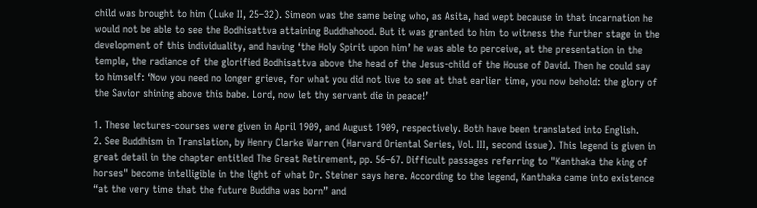child was brought to him (Luke II, 25–32). Simeon was the same being who, as Asita, had wept because in that incarnation he would not be able to see the Bodhisattva attaining Buddhahood. But it was granted to him to witness the further stage in the development of this individuality, and having ‘the Holy Spirit upon him’ he was able to perceive, at the presentation in the temple, the radiance of the glorified Bodhisattva above the head of the Jesus-child of the House of David. Then he could say to himself: ‘Now you need no longer grieve, for what you did not live to see at that earlier time, you now behold: the glory of the Savior shining above this babe. Lord, now let thy servant die in peace!’

1. These lectures-courses were given in April 1909, and August 1909, respectively. Both have been translated into English.
2. See Buddhism in Translation, by Henry Clarke Warren (Harvard Oriental Series, Vol. III, second issue). This legend is given in great detail in the chapter entitled The Great Retirement, pp. 56–67. Difficult passages referring to "Kanthaka the king of horses" become intelligible in the light of what Dr. Steiner says here. According to the legend, Kanthaka came into existence “at the very time that the future Buddha was born” and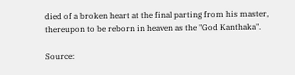died of a broken heart at the final parting from his master, thereupon to be reborn in heaven as the "God Kanthaka".

Source: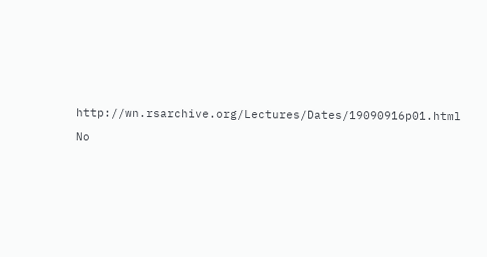http://wn.rsarchive.org/Lectures/Dates/19090916p01.html

No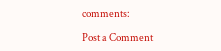comments:

Post a Comment